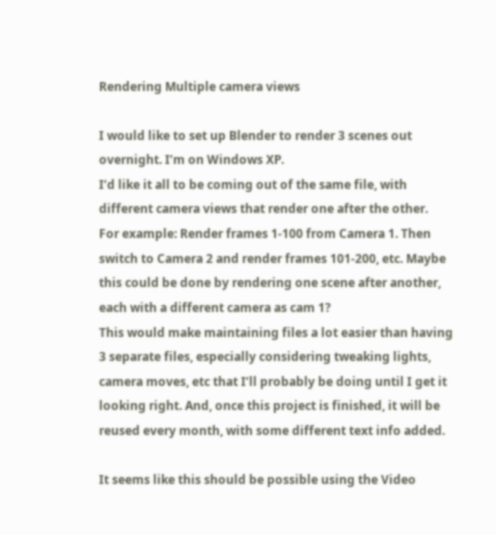Rendering Multiple camera views

I would like to set up Blender to render 3 scenes out overnight. I’m on Windows XP.
I’d like it all to be coming out of the same file, with different camera views that render one after the other.
For example: Render frames 1-100 from Camera 1. Then switch to Camera 2 and render frames 101-200, etc. Maybe this could be done by rendering one scene after another, each with a different camera as cam 1?
This would make maintaining files a lot easier than having 3 separate files, especially considering tweaking lights, camera moves, etc that I’ll probably be doing until I get it looking right. And, once this project is finished, it will be reused every month, with some different text info added.

It seems like this should be possible using the Video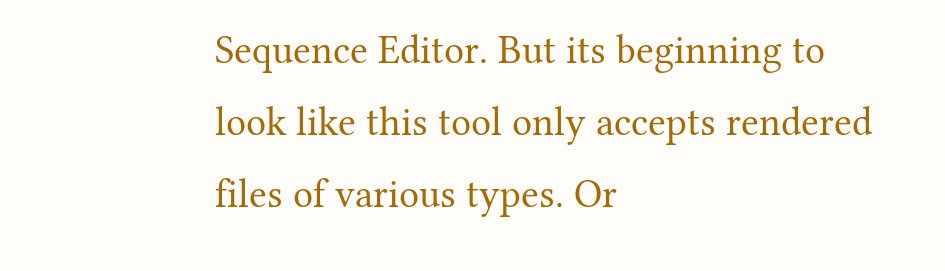Sequence Editor. But its beginning to look like this tool only accepts rendered files of various types. Or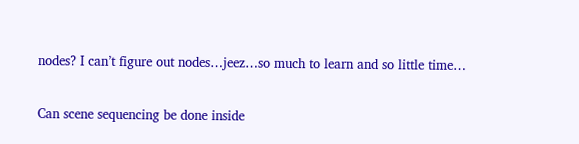nodes? I can’t figure out nodes…jeez…so much to learn and so little time…

Can scene sequencing be done inside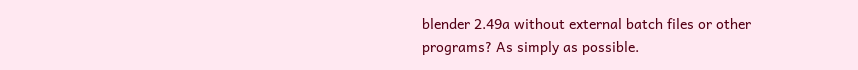blender 2.49a without external batch files or other programs? As simply as possible.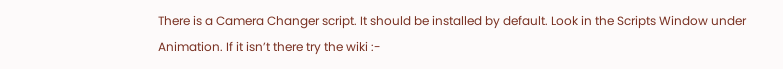There is a Camera Changer script. It should be installed by default. Look in the Scripts Window under Animation. If it isn’t there try the wiki :-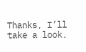Thanks, I’ll take a look.